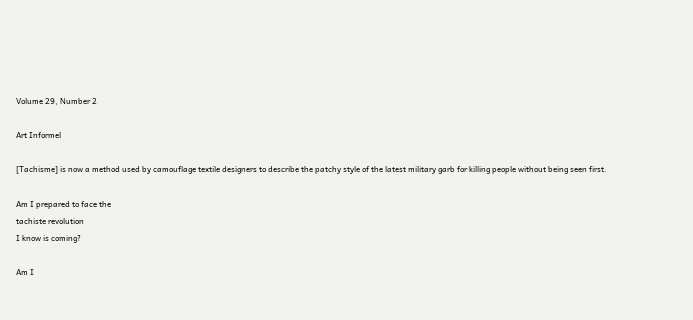Volume 29, Number 2

Art Informel

[Tachisme] is now a method used by camouflage textile designers to describe the patchy style of the latest military garb for killing people without being seen first.

Am I prepared to face the
tachiste revolution
I know is coming?

Am I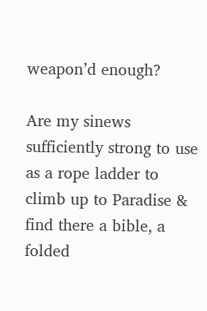weapon’d enough?

Are my sinews
sufficiently strong to use
as a rope ladder to
climb up to Paradise &
find there a bible, a folded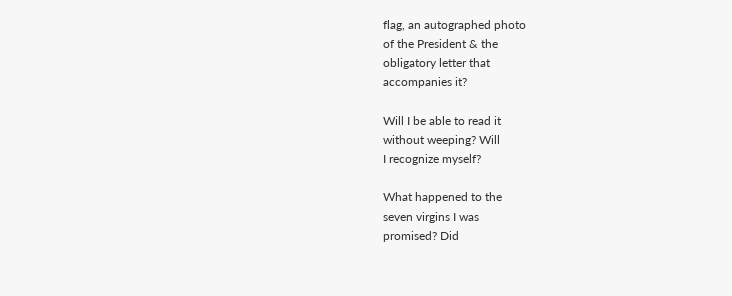flag, an autographed photo
of the President & the
obligatory letter that
accompanies it?

Will I be able to read it
without weeping? Will
I recognize myself?

What happened to the
seven virgins I was
promised? Did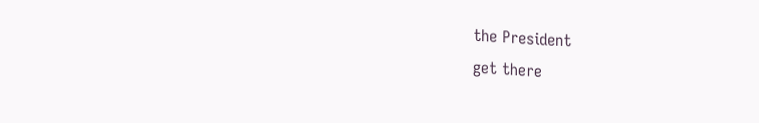the President
get there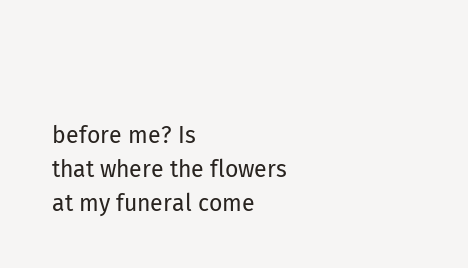before me? Is
that where the flowers
at my funeral come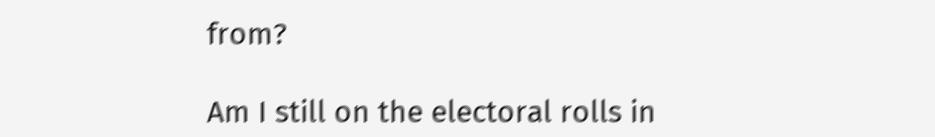from?

Am I still on the electoral rolls in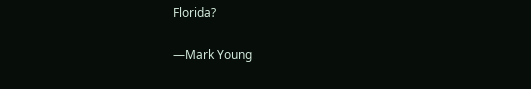Florida?

—Mark Young